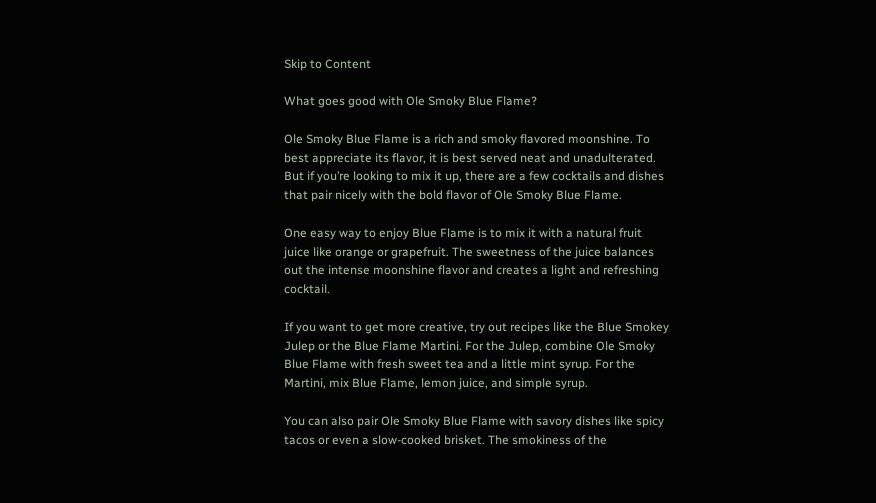Skip to Content

What goes good with Ole Smoky Blue Flame?

Ole Smoky Blue Flame is a rich and smoky flavored moonshine. To best appreciate its flavor, it is best served neat and unadulterated. But if you’re looking to mix it up, there are a few cocktails and dishes that pair nicely with the bold flavor of Ole Smoky Blue Flame.

One easy way to enjoy Blue Flame is to mix it with a natural fruit juice like orange or grapefruit. The sweetness of the juice balances out the intense moonshine flavor and creates a light and refreshing cocktail.

If you want to get more creative, try out recipes like the Blue Smokey Julep or the Blue Flame Martini. For the Julep, combine Ole Smoky Blue Flame with fresh sweet tea and a little mint syrup. For the Martini, mix Blue Flame, lemon juice, and simple syrup.

You can also pair Ole Smoky Blue Flame with savory dishes like spicy tacos or even a slow-cooked brisket. The smokiness of the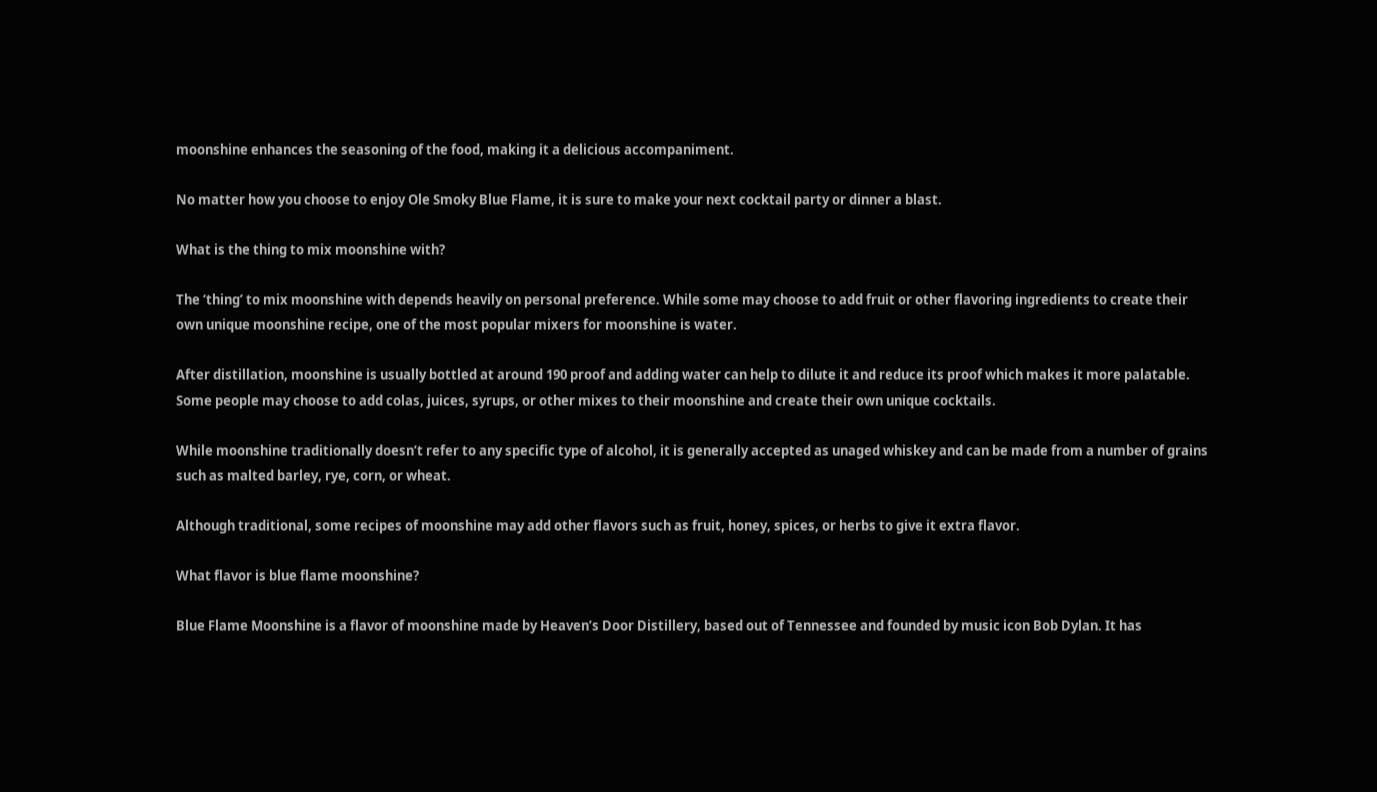moonshine enhances the seasoning of the food, making it a delicious accompaniment.

No matter how you choose to enjoy Ole Smoky Blue Flame, it is sure to make your next cocktail party or dinner a blast.

What is the thing to mix moonshine with?

The ‘thing’ to mix moonshine with depends heavily on personal preference. While some may choose to add fruit or other flavoring ingredients to create their own unique moonshine recipe, one of the most popular mixers for moonshine is water.

After distillation, moonshine is usually bottled at around 190 proof and adding water can help to dilute it and reduce its proof which makes it more palatable. Some people may choose to add colas, juices, syrups, or other mixes to their moonshine and create their own unique cocktails.

While moonshine traditionally doesn’t refer to any specific type of alcohol, it is generally accepted as unaged whiskey and can be made from a number of grains such as malted barley, rye, corn, or wheat.

Although traditional, some recipes of moonshine may add other flavors such as fruit, honey, spices, or herbs to give it extra flavor.

What flavor is blue flame moonshine?

Blue Flame Moonshine is a flavor of moonshine made by Heaven’s Door Distillery, based out of Tennessee and founded by music icon Bob Dylan. It has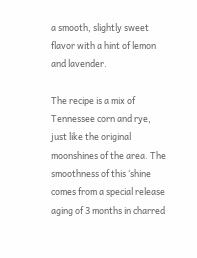a smooth, slightly sweet flavor with a hint of lemon and lavender.

The recipe is a mix of Tennessee corn and rye, just like the original moonshines of the area. The smoothness of this ‘shine comes from a special release aging of 3 months in charred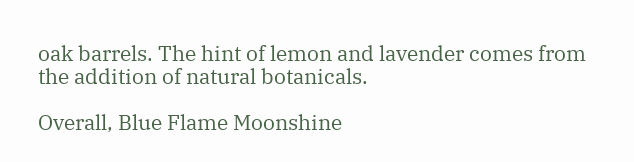oak barrels. The hint of lemon and lavender comes from the addition of natural botanicals.

Overall, Blue Flame Moonshine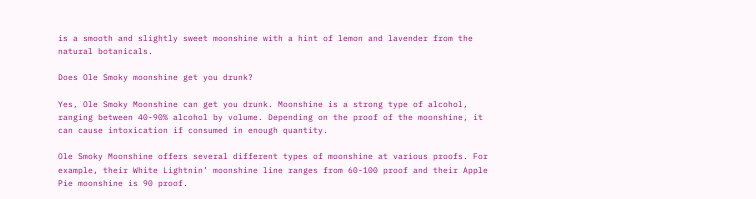is a smooth and slightly sweet moonshine with a hint of lemon and lavender from the natural botanicals.

Does Ole Smoky moonshine get you drunk?

Yes, Ole Smoky Moonshine can get you drunk. Moonshine is a strong type of alcohol, ranging between 40-90% alcohol by volume. Depending on the proof of the moonshine, it can cause intoxication if consumed in enough quantity.

Ole Smoky Moonshine offers several different types of moonshine at various proofs. For example, their White Lightnin’ moonshine line ranges from 60-100 proof and their Apple Pie moonshine is 90 proof.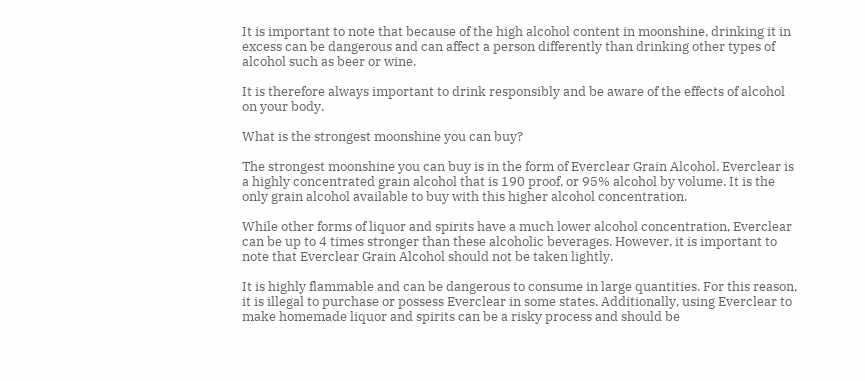It is important to note that because of the high alcohol content in moonshine, drinking it in excess can be dangerous and can affect a person differently than drinking other types of alcohol such as beer or wine.

It is therefore always important to drink responsibly and be aware of the effects of alcohol on your body.

What is the strongest moonshine you can buy?

The strongest moonshine you can buy is in the form of Everclear Grain Alcohol. Everclear is a highly concentrated grain alcohol that is 190 proof, or 95% alcohol by volume. It is the only grain alcohol available to buy with this higher alcohol concentration.

While other forms of liquor and spirits have a much lower alcohol concentration, Everclear can be up to 4 times stronger than these alcoholic beverages. However, it is important to note that Everclear Grain Alcohol should not be taken lightly.

It is highly flammable and can be dangerous to consume in large quantities. For this reason, it is illegal to purchase or possess Everclear in some states. Additionally, using Everclear to make homemade liquor and spirits can be a risky process and should be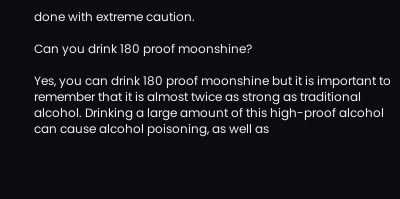done with extreme caution.

Can you drink 180 proof moonshine?

Yes, you can drink 180 proof moonshine but it is important to remember that it is almost twice as strong as traditional alcohol. Drinking a large amount of this high-proof alcohol can cause alcohol poisoning, as well as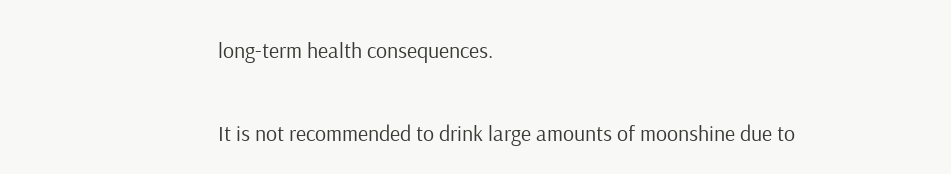long-term health consequences.

It is not recommended to drink large amounts of moonshine due to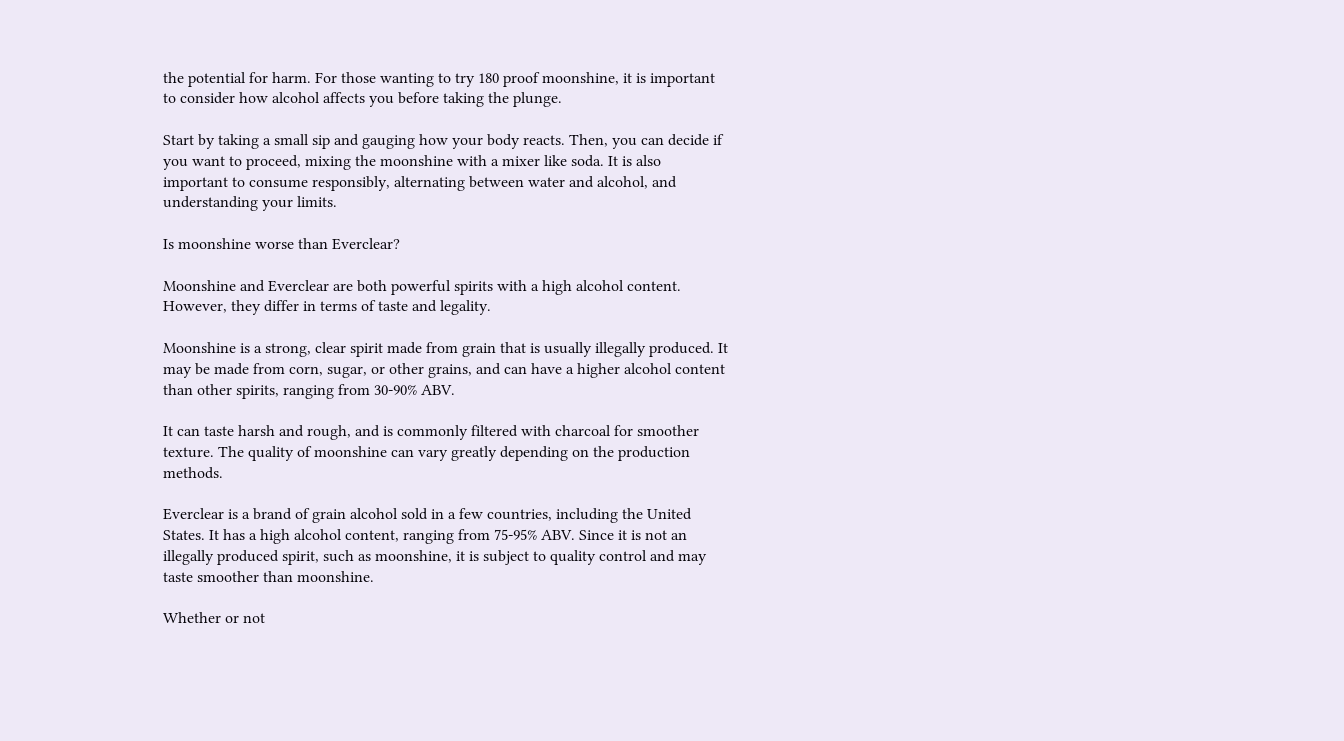the potential for harm. For those wanting to try 180 proof moonshine, it is important to consider how alcohol affects you before taking the plunge.

Start by taking a small sip and gauging how your body reacts. Then, you can decide if you want to proceed, mixing the moonshine with a mixer like soda. It is also important to consume responsibly, alternating between water and alcohol, and understanding your limits.

Is moonshine worse than Everclear?

Moonshine and Everclear are both powerful spirits with a high alcohol content. However, they differ in terms of taste and legality.

Moonshine is a strong, clear spirit made from grain that is usually illegally produced. It may be made from corn, sugar, or other grains, and can have a higher alcohol content than other spirits, ranging from 30-90% ABV.

It can taste harsh and rough, and is commonly filtered with charcoal for smoother texture. The quality of moonshine can vary greatly depending on the production methods.

Everclear is a brand of grain alcohol sold in a few countries, including the United States. It has a high alcohol content, ranging from 75-95% ABV. Since it is not an illegally produced spirit, such as moonshine, it is subject to quality control and may taste smoother than moonshine.

Whether or not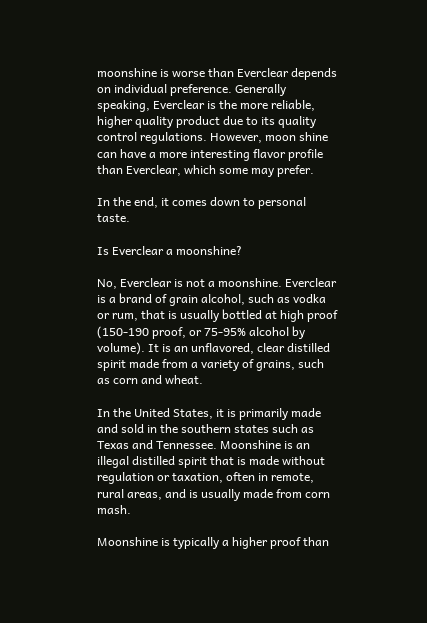moonshine is worse than Everclear depends on individual preference. Generally speaking, Everclear is the more reliable, higher quality product due to its quality control regulations. However, moon shine can have a more interesting flavor profile than Everclear, which some may prefer.

In the end, it comes down to personal taste.

Is Everclear a moonshine?

No, Everclear is not a moonshine. Everclear is a brand of grain alcohol, such as vodka or rum, that is usually bottled at high proof (150-190 proof, or 75-95% alcohol by volume). It is an unflavored, clear distilled spirit made from a variety of grains, such as corn and wheat.

In the United States, it is primarily made and sold in the southern states such as Texas and Tennessee. Moonshine is an illegal distilled spirit that is made without regulation or taxation, often in remote, rural areas, and is usually made from corn mash.

Moonshine is typically a higher proof than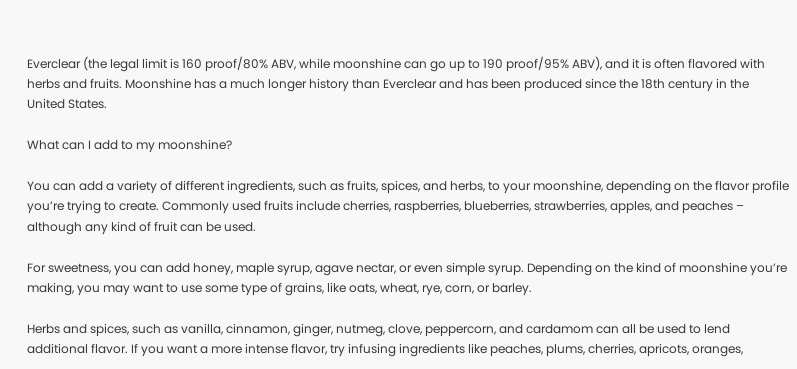Everclear (the legal limit is 160 proof/80% ABV, while moonshine can go up to 190 proof/95% ABV), and it is often flavored with herbs and fruits. Moonshine has a much longer history than Everclear and has been produced since the 18th century in the United States.

What can I add to my moonshine?

You can add a variety of different ingredients, such as fruits, spices, and herbs, to your moonshine, depending on the flavor profile you’re trying to create. Commonly used fruits include cherries, raspberries, blueberries, strawberries, apples, and peaches – although any kind of fruit can be used.

For sweetness, you can add honey, maple syrup, agave nectar, or even simple syrup. Depending on the kind of moonshine you’re making, you may want to use some type of grains, like oats, wheat, rye, corn, or barley.

Herbs and spices, such as vanilla, cinnamon, ginger, nutmeg, clove, peppercorn, and cardamom can all be used to lend additional flavor. If you want a more intense flavor, try infusing ingredients like peaches, plums, cherries, apricots, oranges,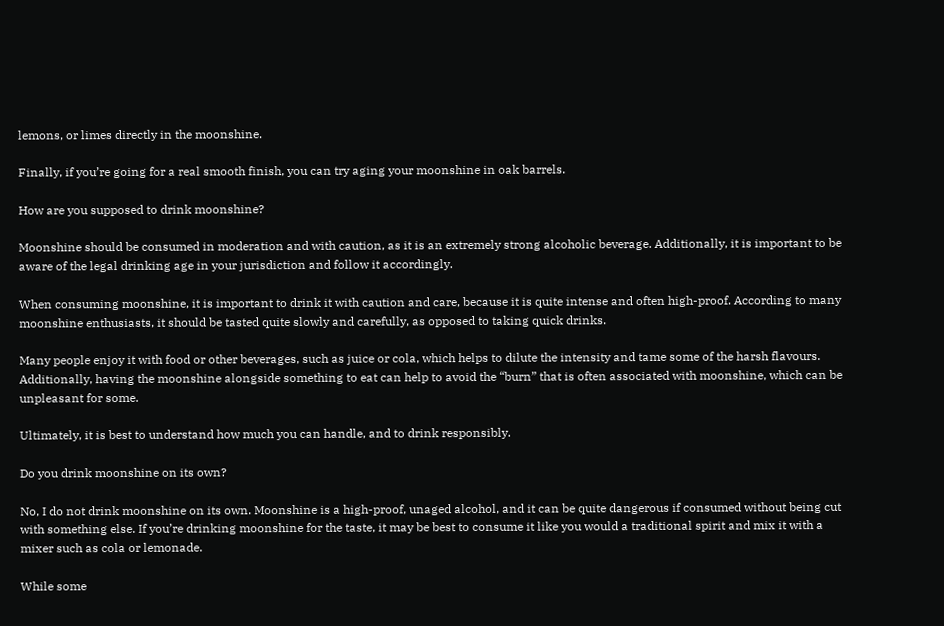lemons, or limes directly in the moonshine.

Finally, if you’re going for a real smooth finish, you can try aging your moonshine in oak barrels.

How are you supposed to drink moonshine?

Moonshine should be consumed in moderation and with caution, as it is an extremely strong alcoholic beverage. Additionally, it is important to be aware of the legal drinking age in your jurisdiction and follow it accordingly.

When consuming moonshine, it is important to drink it with caution and care, because it is quite intense and often high-proof. According to many moonshine enthusiasts, it should be tasted quite slowly and carefully, as opposed to taking quick drinks.

Many people enjoy it with food or other beverages, such as juice or cola, which helps to dilute the intensity and tame some of the harsh flavours. Additionally, having the moonshine alongside something to eat can help to avoid the “burn” that is often associated with moonshine, which can be unpleasant for some.

Ultimately, it is best to understand how much you can handle, and to drink responsibly.

Do you drink moonshine on its own?

No, I do not drink moonshine on its own. Moonshine is a high-proof, unaged alcohol, and it can be quite dangerous if consumed without being cut with something else. If you’re drinking moonshine for the taste, it may be best to consume it like you would a traditional spirit and mix it with a mixer such as cola or lemonade.

While some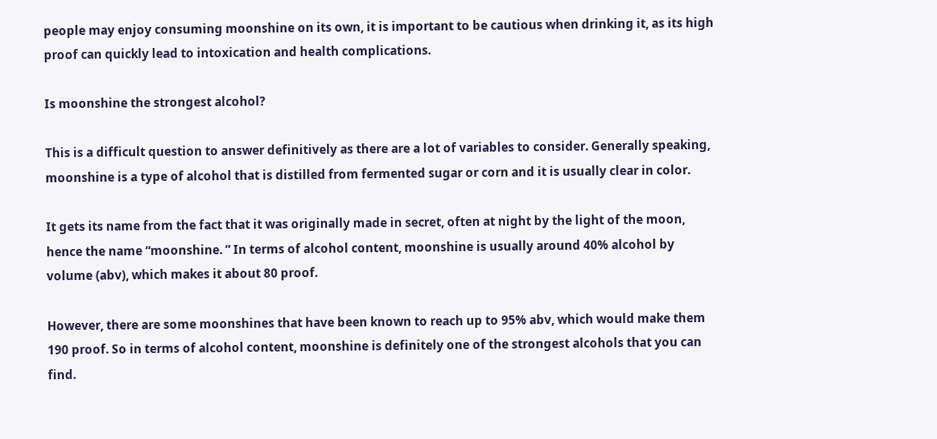people may enjoy consuming moonshine on its own, it is important to be cautious when drinking it, as its high proof can quickly lead to intoxication and health complications.

Is moonshine the strongest alcohol?

This is a difficult question to answer definitively as there are a lot of variables to consider. Generally speaking, moonshine is a type of alcohol that is distilled from fermented sugar or corn and it is usually clear in color.

It gets its name from the fact that it was originally made in secret, often at night by the light of the moon, hence the name “moonshine. ” In terms of alcohol content, moonshine is usually around 40% alcohol by volume (abv), which makes it about 80 proof.

However, there are some moonshines that have been known to reach up to 95% abv, which would make them 190 proof. So in terms of alcohol content, moonshine is definitely one of the strongest alcohols that you can find.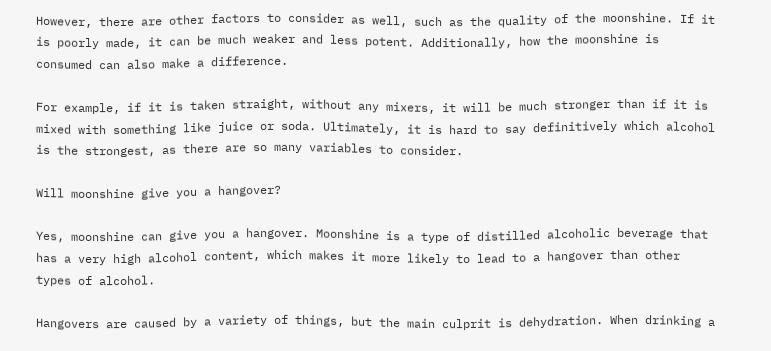However, there are other factors to consider as well, such as the quality of the moonshine. If it is poorly made, it can be much weaker and less potent. Additionally, how the moonshine is consumed can also make a difference.

For example, if it is taken straight, without any mixers, it will be much stronger than if it is mixed with something like juice or soda. Ultimately, it is hard to say definitively which alcohol is the strongest, as there are so many variables to consider.

Will moonshine give you a hangover?

Yes, moonshine can give you a hangover. Moonshine is a type of distilled alcoholic beverage that has a very high alcohol content, which makes it more likely to lead to a hangover than other types of alcohol.

Hangovers are caused by a variety of things, but the main culprit is dehydration. When drinking a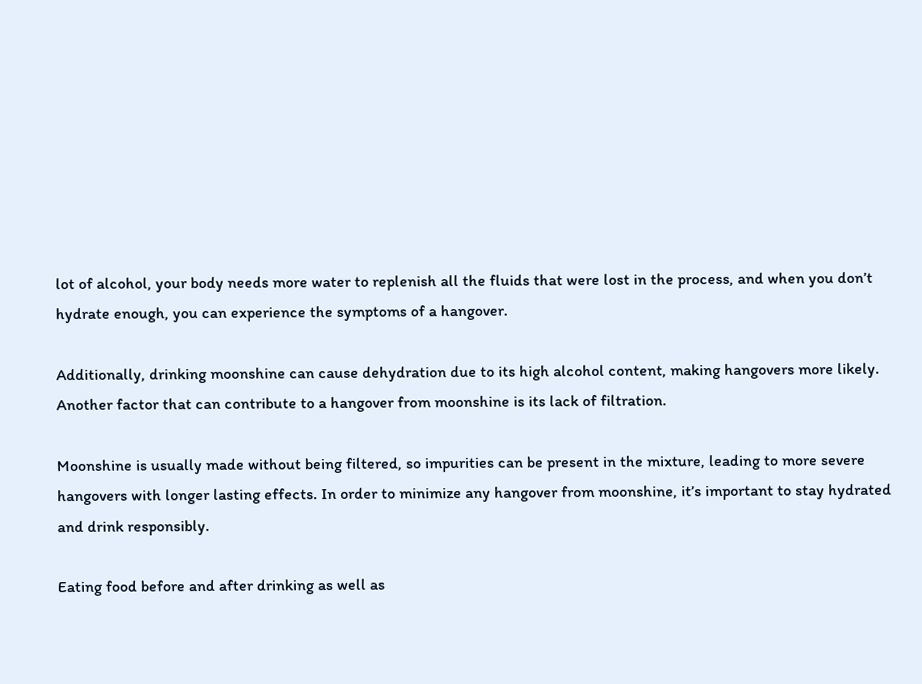lot of alcohol, your body needs more water to replenish all the fluids that were lost in the process, and when you don’t hydrate enough, you can experience the symptoms of a hangover.

Additionally, drinking moonshine can cause dehydration due to its high alcohol content, making hangovers more likely. Another factor that can contribute to a hangover from moonshine is its lack of filtration.

Moonshine is usually made without being filtered, so impurities can be present in the mixture, leading to more severe hangovers with longer lasting effects. In order to minimize any hangover from moonshine, it’s important to stay hydrated and drink responsibly.

Eating food before and after drinking as well as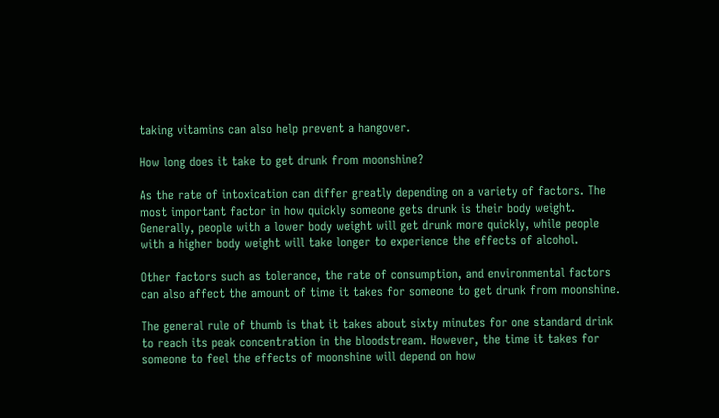taking vitamins can also help prevent a hangover.

How long does it take to get drunk from moonshine?

As the rate of intoxication can differ greatly depending on a variety of factors. The most important factor in how quickly someone gets drunk is their body weight. Generally, people with a lower body weight will get drunk more quickly, while people with a higher body weight will take longer to experience the effects of alcohol.

Other factors such as tolerance, the rate of consumption, and environmental factors can also affect the amount of time it takes for someone to get drunk from moonshine.

The general rule of thumb is that it takes about sixty minutes for one standard drink to reach its peak concentration in the bloodstream. However, the time it takes for someone to feel the effects of moonshine will depend on how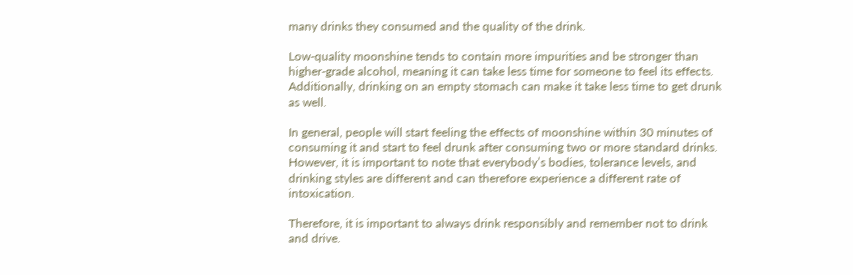many drinks they consumed and the quality of the drink.

Low-quality moonshine tends to contain more impurities and be stronger than higher-grade alcohol, meaning it can take less time for someone to feel its effects. Additionally, drinking on an empty stomach can make it take less time to get drunk as well.

In general, people will start feeling the effects of moonshine within 30 minutes of consuming it and start to feel drunk after consuming two or more standard drinks. However, it is important to note that everybody’s bodies, tolerance levels, and drinking styles are different and can therefore experience a different rate of intoxication.

Therefore, it is important to always drink responsibly and remember not to drink and drive.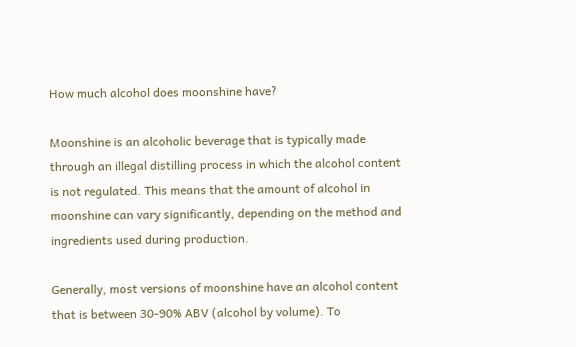How much alcohol does moonshine have?

Moonshine is an alcoholic beverage that is typically made through an illegal distilling process in which the alcohol content is not regulated. This means that the amount of alcohol in moonshine can vary significantly, depending on the method and ingredients used during production.

Generally, most versions of moonshine have an alcohol content that is between 30-90% ABV (alcohol by volume). To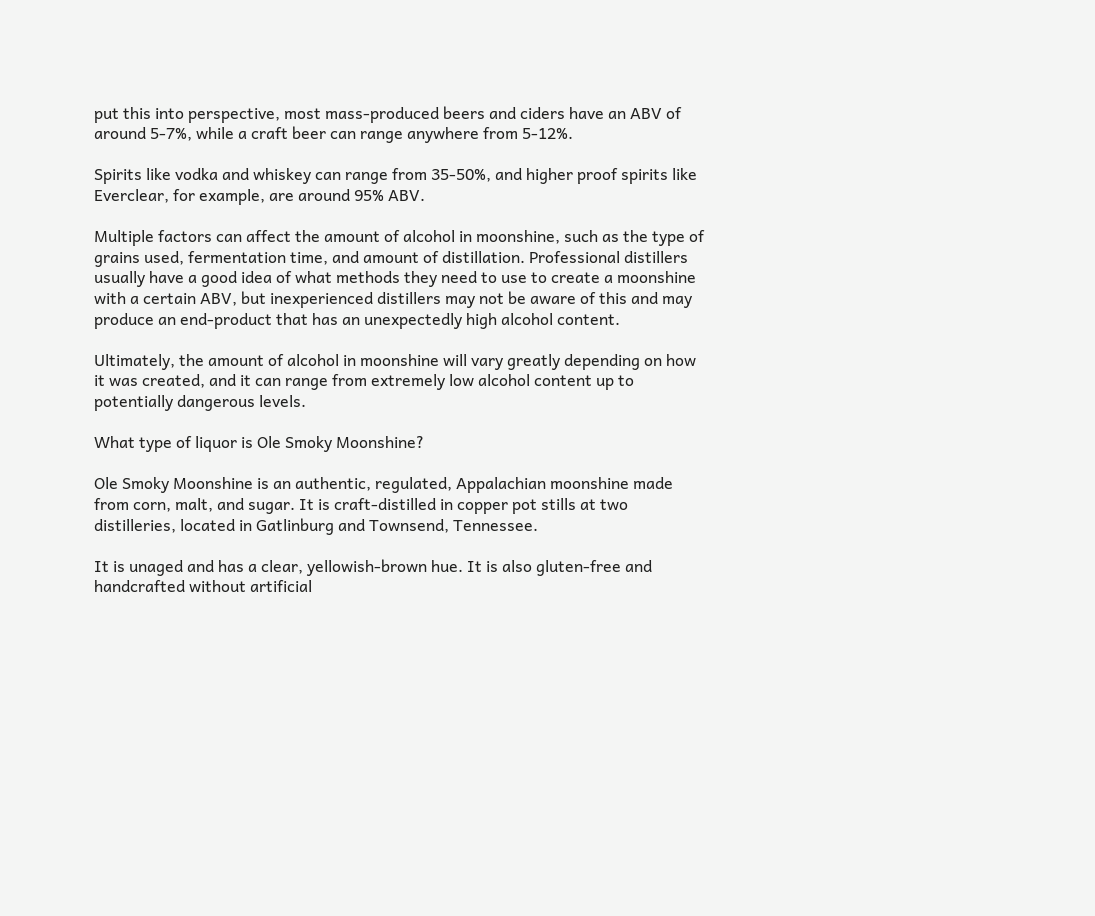put this into perspective, most mass-produced beers and ciders have an ABV of around 5-7%, while a craft beer can range anywhere from 5-12%.

Spirits like vodka and whiskey can range from 35-50%, and higher proof spirits like Everclear, for example, are around 95% ABV.

Multiple factors can affect the amount of alcohol in moonshine, such as the type of grains used, fermentation time, and amount of distillation. Professional distillers usually have a good idea of what methods they need to use to create a moonshine with a certain ABV, but inexperienced distillers may not be aware of this and may produce an end-product that has an unexpectedly high alcohol content.

Ultimately, the amount of alcohol in moonshine will vary greatly depending on how it was created, and it can range from extremely low alcohol content up to potentially dangerous levels.

What type of liquor is Ole Smoky Moonshine?

Ole Smoky Moonshine is an authentic, regulated, Appalachian moonshine made from corn, malt, and sugar. It is craft-distilled in copper pot stills at two distilleries, located in Gatlinburg and Townsend, Tennessee.

It is unaged and has a clear, yellowish-brown hue. It is also gluten-free and handcrafted without artificial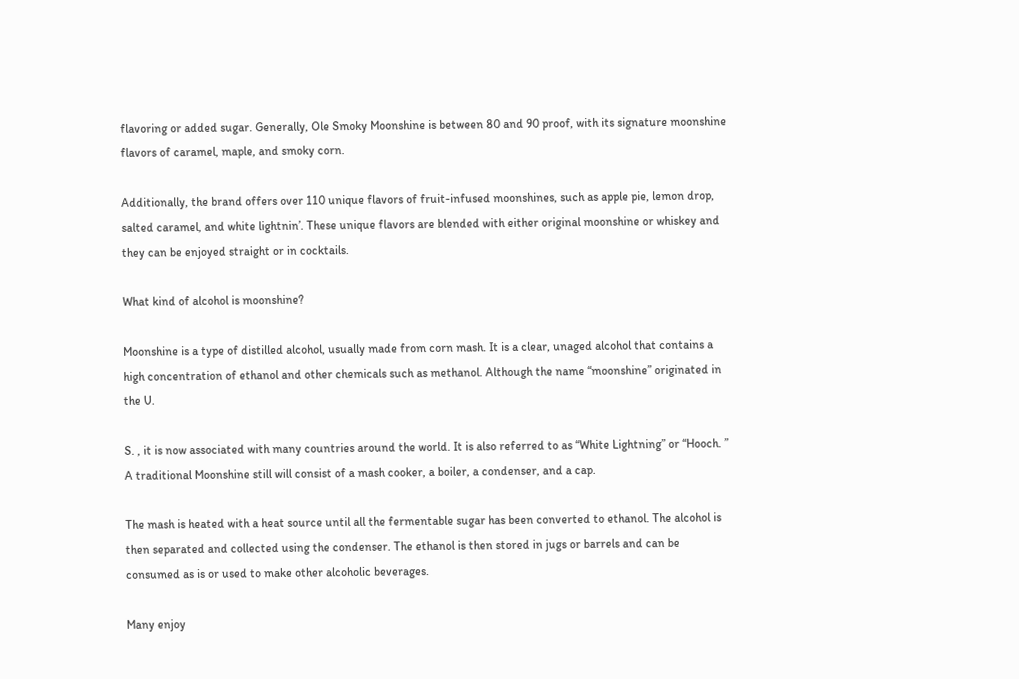flavoring or added sugar. Generally, Ole Smoky Moonshine is between 80 and 90 proof, with its signature moonshine flavors of caramel, maple, and smoky corn.

Additionally, the brand offers over 110 unique flavors of fruit-infused moonshines, such as apple pie, lemon drop, salted caramel, and white lightnin’. These unique flavors are blended with either original moonshine or whiskey and they can be enjoyed straight or in cocktails.

What kind of alcohol is moonshine?

Moonshine is a type of distilled alcohol, usually made from corn mash. It is a clear, unaged alcohol that contains a high concentration of ethanol and other chemicals such as methanol. Although the name “moonshine” originated in the U.

S. , it is now associated with many countries around the world. It is also referred to as “White Lightning” or “Hooch. ” A traditional Moonshine still will consist of a mash cooker, a boiler, a condenser, and a cap.

The mash is heated with a heat source until all the fermentable sugar has been converted to ethanol. The alcohol is then separated and collected using the condenser. The ethanol is then stored in jugs or barrels and can be consumed as is or used to make other alcoholic beverages.

Many enjoy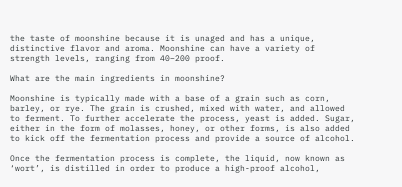the taste of moonshine because it is unaged and has a unique, distinctive flavor and aroma. Moonshine can have a variety of strength levels, ranging from 40–200 proof.

What are the main ingredients in moonshine?

Moonshine is typically made with a base of a grain such as corn, barley, or rye. The grain is crushed, mixed with water, and allowed to ferment. To further accelerate the process, yeast is added. Sugar, either in the form of molasses, honey, or other forms, is also added to kick off the fermentation process and provide a source of alcohol.

Once the fermentation process is complete, the liquid, now known as ‘wort’, is distilled in order to produce a high-proof alcohol,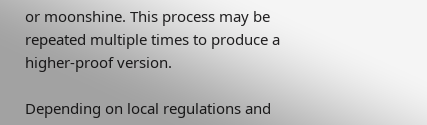or moonshine. This process may be repeated multiple times to produce a higher-proof version.

Depending on local regulations and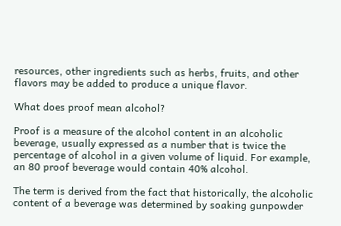resources, other ingredients such as herbs, fruits, and other flavors may be added to produce a unique flavor.

What does proof mean alcohol?

Proof is a measure of the alcohol content in an alcoholic beverage, usually expressed as a number that is twice the percentage of alcohol in a given volume of liquid. For example, an 80 proof beverage would contain 40% alcohol.

The term is derived from the fact that historically, the alcoholic content of a beverage was determined by soaking gunpowder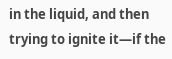in the liquid, and then trying to ignite it—if the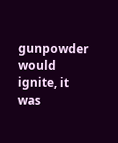gunpowder would ignite, it was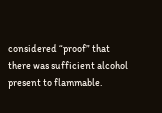considered “proof” that there was sufficient alcohol present to flammable.